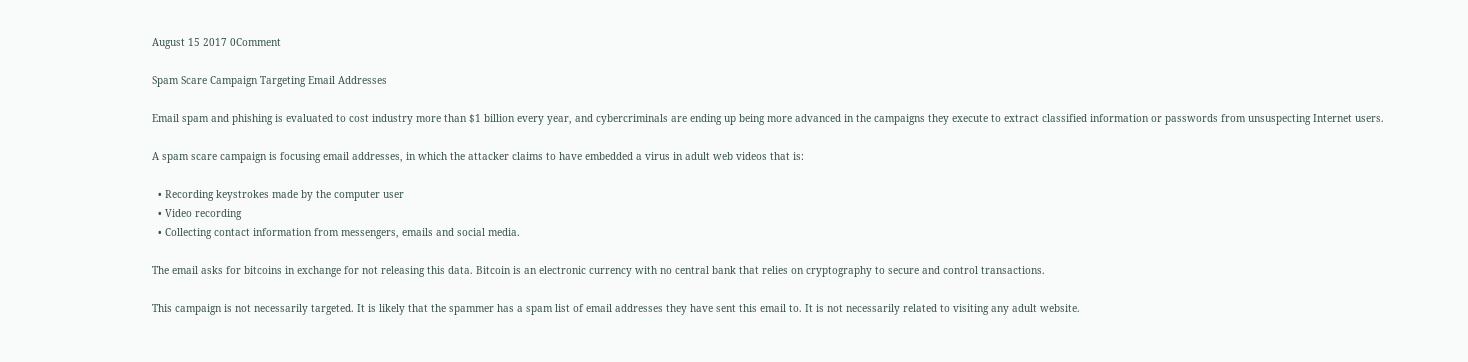August 15 2017 0Comment

Spam Scare Campaign Targeting Email Addresses

Email spam and phishing is evaluated to cost industry more than $1 billion every year, and cybercriminals are ending up being more advanced in the campaigns they execute to extract classified information or passwords from unsuspecting Internet users.

A spam scare campaign is focusing email addresses, in which the attacker claims to have embedded a virus in adult web videos that is:

  • Recording keystrokes made by the computer user
  • Video recording
  • Collecting contact information from messengers, emails and social media.

The email asks for bitcoins in exchange for not releasing this data. Bitcoin is an electronic currency with no central bank that relies on cryptography to secure and control transactions.

This campaign is not necessarily targeted. It is likely that the spammer has a spam list of email addresses they have sent this email to. It is not necessarily related to visiting any adult website.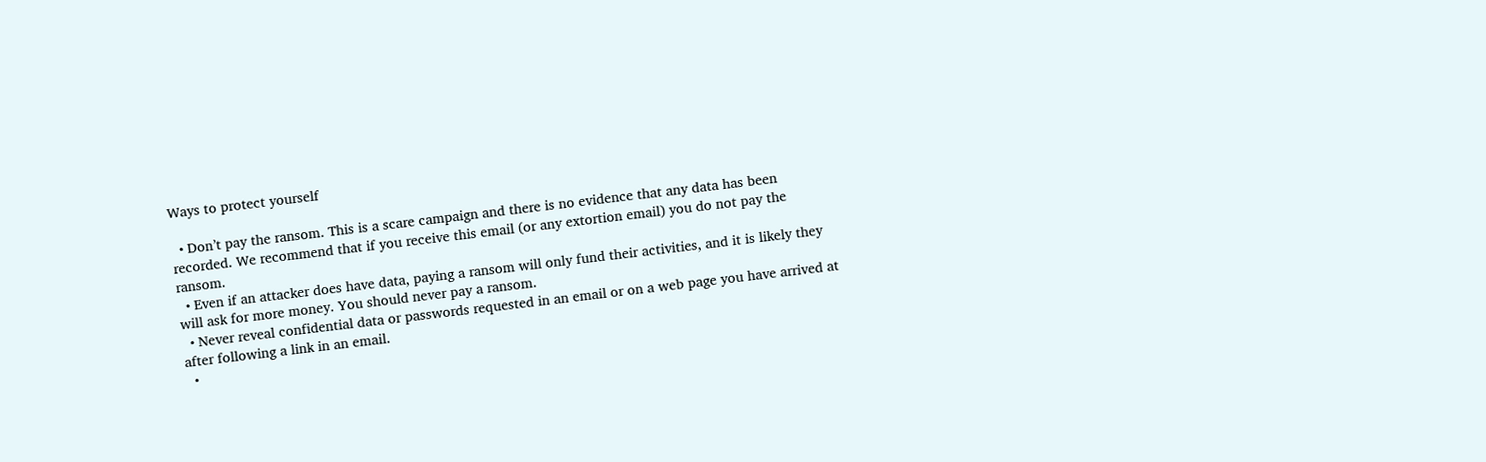Ways to protect yourself

  • Don’t pay the ransom. This is a scare campaign and there is no evidence that any data has been recorded. We recommend that if you receive this email (or any extortion email) you do not pay the ransom.
  • Even if an attacker does have data, paying a ransom will only fund their activities, and it is likely they will ask for more money. You should never pay a ransom.
  • Never reveal confidential data or passwords requested in an email or on a web page you have arrived at after following a link in an email.
  •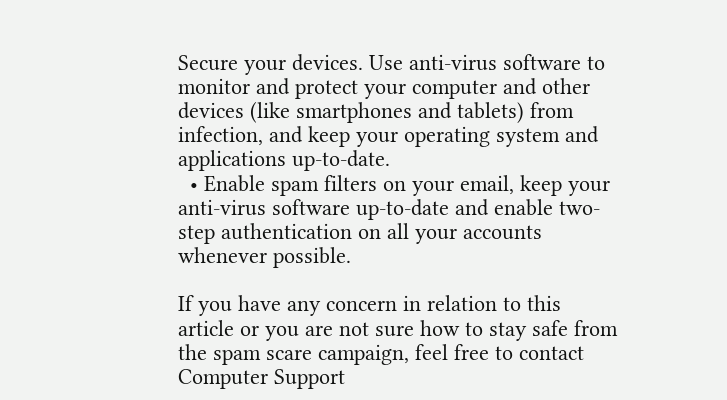Secure your devices. Use anti-virus software to monitor and protect your computer and other devices (like smartphones and tablets) from infection, and keep your operating system and applications up-to-date.
  • Enable spam filters on your email, keep your anti-virus software up-to-date and enable two-step authentication on all your accounts whenever possible.

If you have any concern in relation to this article or you are not sure how to stay safe from the spam scare campaign, feel free to contact Computer Support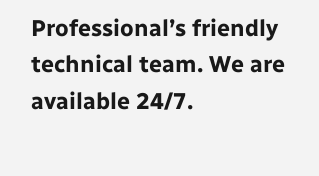Professional’s friendly technical team. We are available 24/7.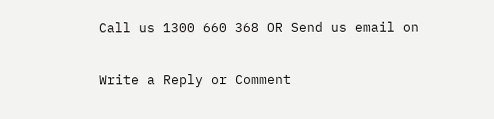Call us 1300 660 368 OR Send us email on


Write a Reply or Comment